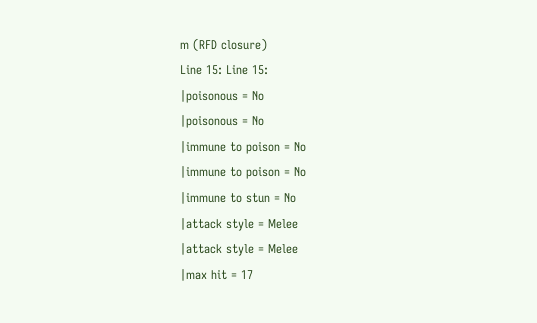m (RFD closure)
Line 15: Line 15:
|poisonous = No
|poisonous = No
|immune to poison = No
|immune to poison = No
|immune to stun = No
|attack style = Melee
|attack style = Melee
|max hit = 17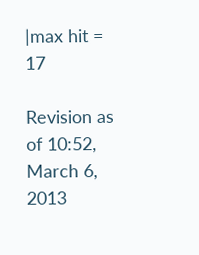|max hit = 17

Revision as of 10:52, March 6, 2013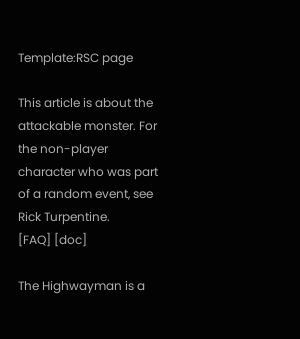Template:RSC page

This article is about the attackable monster. For the non-player character who was part of a random event, see Rick Turpentine.
[FAQ] [doc]

The Highwayman is a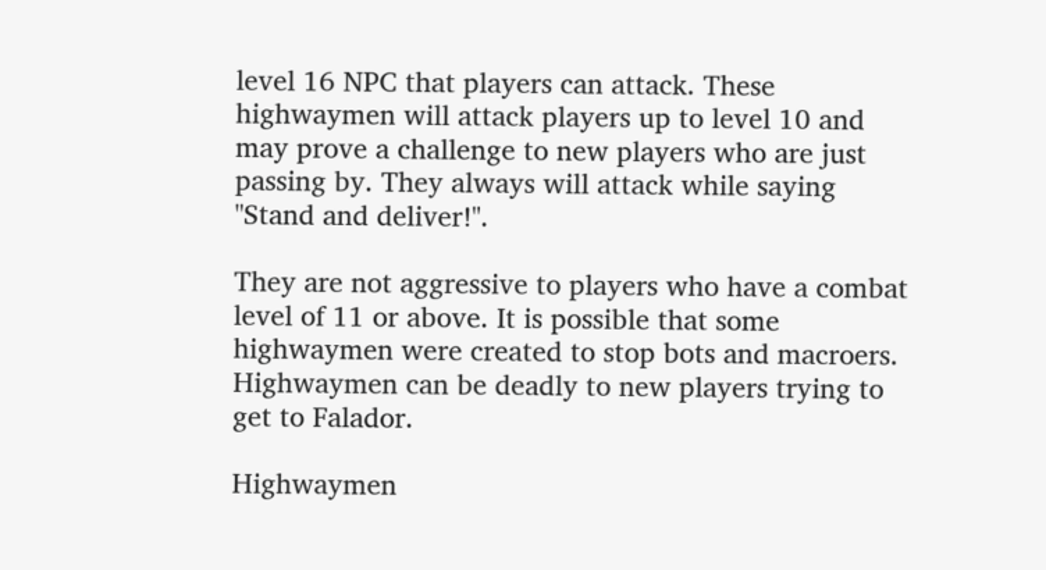level 16 NPC that players can attack. These highwaymen will attack players up to level 10 and may prove a challenge to new players who are just passing by. They always will attack while saying "Stand and deliver!".

They are not aggressive to players who have a combat level of 11 or above. It is possible that some highwaymen were created to stop bots and macroers. Highwaymen can be deadly to new players trying to get to Falador.

Highwaymen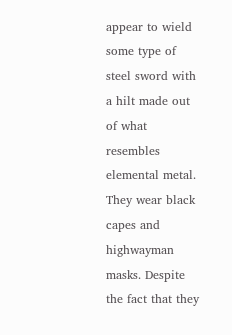appear to wield some type of steel sword with a hilt made out of what resembles elemental metal. They wear black capes and highwayman masks. Despite the fact that they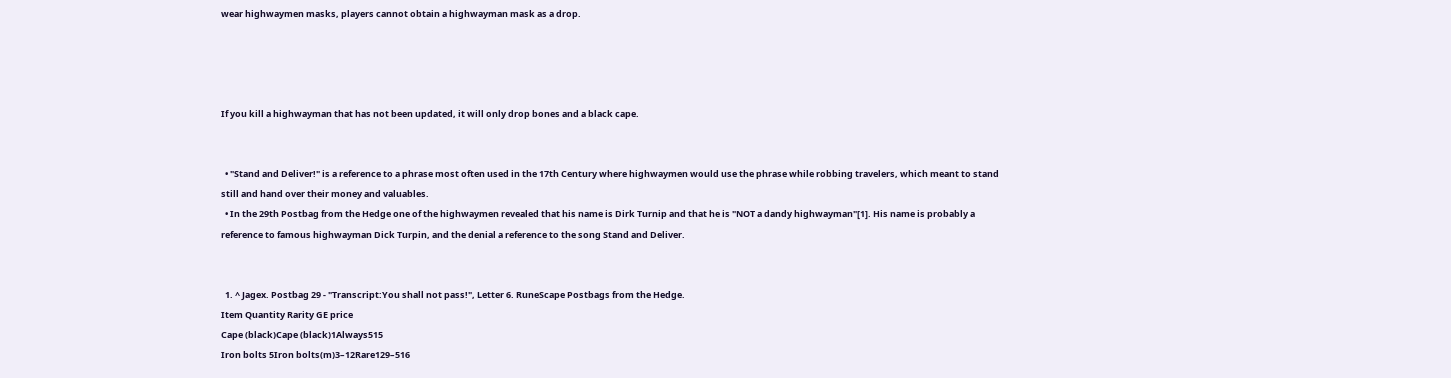wear highwaymen masks, players cannot obtain a highwayman mask as a drop.




If you kill a highwayman that has not been updated, it will only drop bones and a black cape.


  • "Stand and Deliver!" is a reference to a phrase most often used in the 17th Century where highwaymen would use the phrase while robbing travelers, which meant to stand still and hand over their money and valuables.
  • In the 29th Postbag from the Hedge one of the highwaymen revealed that his name is Dirk Turnip and that he is "NOT a dandy highwayman"[1]. His name is probably a reference to famous highwayman Dick Turpin, and the denial a reference to the song Stand and Deliver.


  1. ^ Jagex. Postbag 29 - "Transcript:You shall not pass!", Letter 6. RuneScape Postbags from the Hedge.
Item Quantity Rarity GE price
Cape (black)Cape (black)1Always515
Iron bolts 5Iron bolts(m)3–12Rare129–516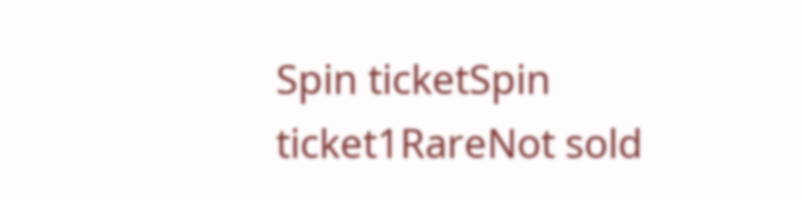Spin ticketSpin ticket1RareNot sold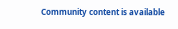Community content is available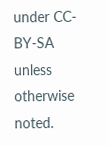under CC-BY-SA unless otherwise noted.